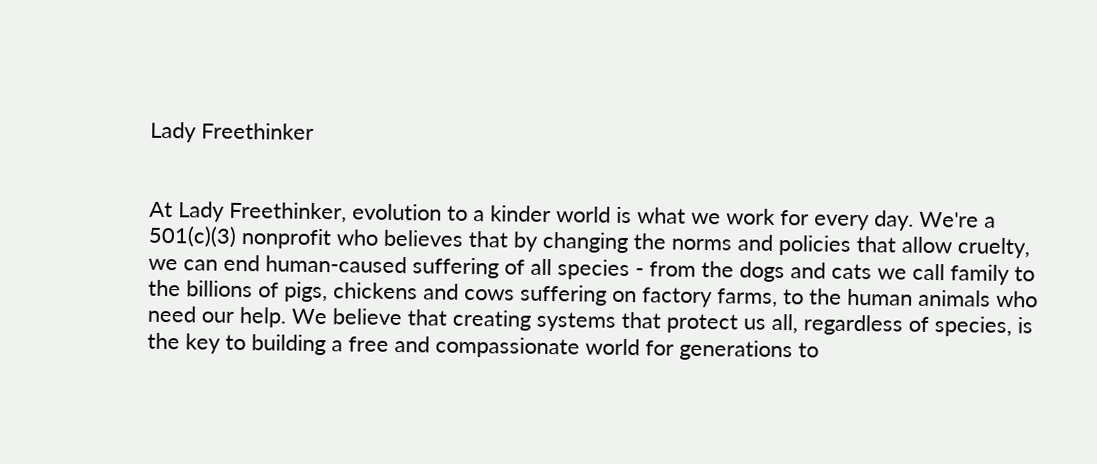Lady Freethinker


At Lady Freethinker, evolution to a kinder world is what we work for every day. We're a 501(c)(3) nonprofit who believes that by changing the norms and policies that allow cruelty, we can end human-caused suffering of all species - from the dogs and cats we call family to the billions of pigs, chickens and cows suffering on factory farms, to the human animals who need our help. We believe that creating systems that protect us all, regardless of species, is the key to building a free and compassionate world for generations to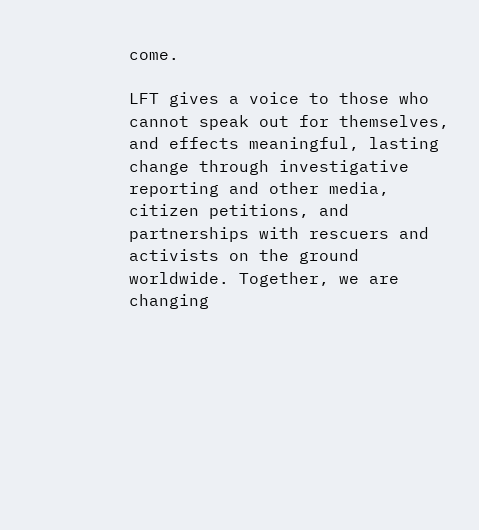come.

LFT gives a voice to those who cannot speak out for themselves, and effects meaningful, lasting change through investigative reporting and other media, citizen petitions, and partnerships with rescuers and activists on the ground worldwide. Together, we are changing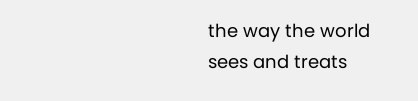the way the world sees and treats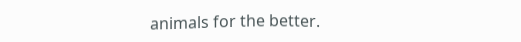animals for the better.